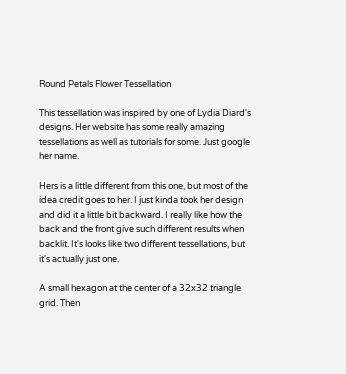Round Petals Flower Tessellation

This tessellation was inspired by one of Lydia Diard's designs. Her website has some really amazing tessellations as well as tutorials for some. Just google her name.

Hers is a little different from this one, but most of the idea credit goes to her. I just kinda took her design and did it a little bit backward. I really like how the back and the front give such different results when backlit. It's looks like two different tessellations, but it's actually just one.

A small hexagon at the center of a 32x32 triangle grid. Then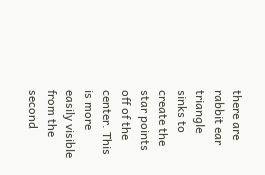there are rabbit ear triangle sinks to create the star points off of the center. This is more easily visible from the second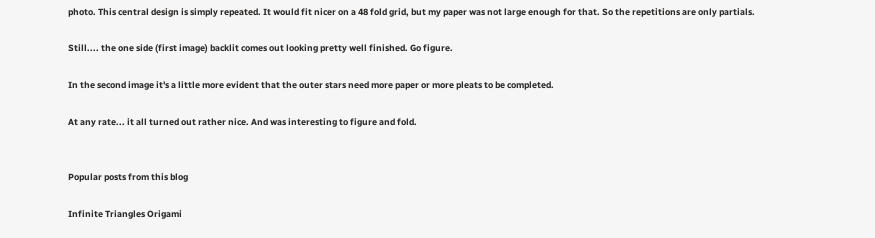photo. This central design is simply repeated. It would fit nicer on a 48 fold grid, but my paper was not large enough for that. So the repetitions are only partials.

Still.... the one side (first image) backlit comes out looking pretty well finished. Go figure.

In the second image it's a little more evident that the outer stars need more paper or more pleats to be completed.

At any rate... it all turned out rather nice. And was interesting to figure and fold.


Popular posts from this blog

Infinite Triangles Origami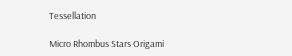Tessellation

Micro Rhombus Stars Origami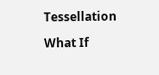Tessellation

What If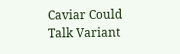Caviar Could Talk Variant